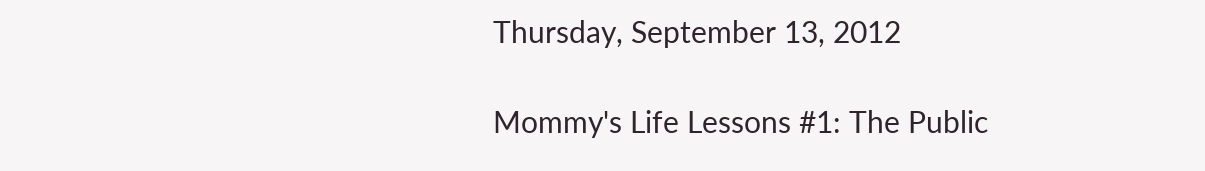Thursday, September 13, 2012

Mommy's Life Lessons #1: The Public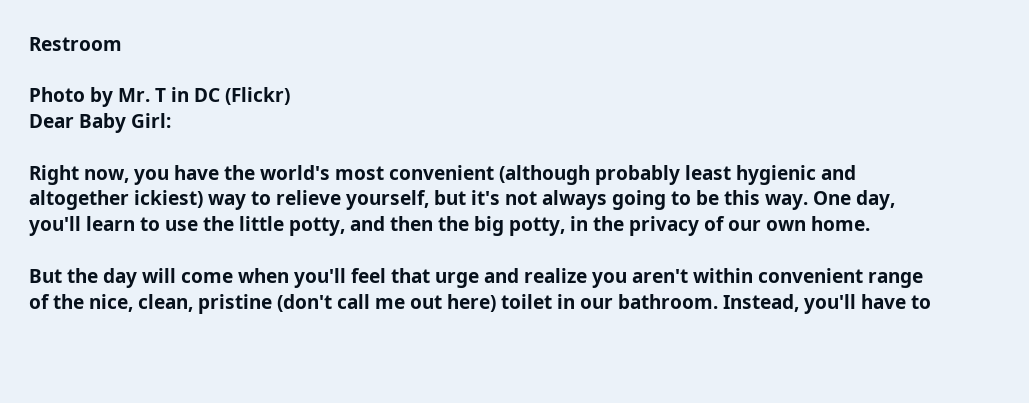Restroom

Photo by Mr. T in DC (Flickr)
Dear Baby Girl:

Right now, you have the world's most convenient (although probably least hygienic and altogether ickiest) way to relieve yourself, but it's not always going to be this way. One day, you'll learn to use the little potty, and then the big potty, in the privacy of our own home.

But the day will come when you'll feel that urge and realize you aren't within convenient range of the nice, clean, pristine (don't call me out here) toilet in our bathroom. Instead, you'll have to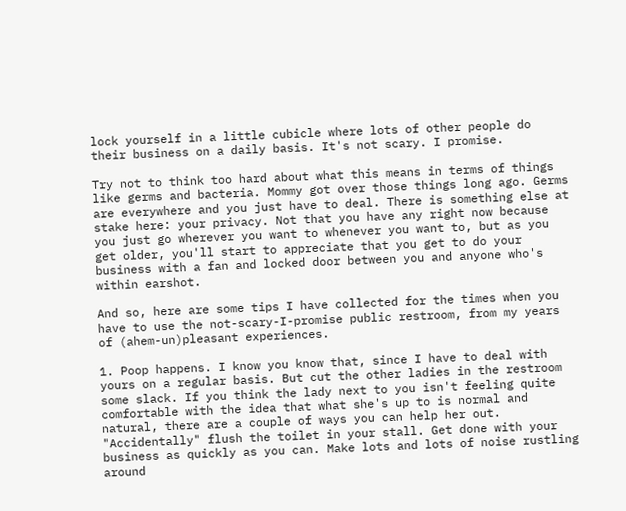lock yourself in a little cubicle where lots of other people do their business on a daily basis. It's not scary. I promise.

Try not to think too hard about what this means in terms of things like germs and bacteria. Mommy got over those things long ago. Germs are everywhere and you just have to deal. There is something else at stake here: your privacy. Not that you have any right now because you just go wherever you want to whenever you want to, but as you get older, you'll start to appreciate that you get to do your business with a fan and locked door between you and anyone who's within earshot.

And so, here are some tips I have collected for the times when you have to use the not-scary-I-promise public restroom, from my years of (ahem-un)pleasant experiences.

1. Poop happens. I know you know that, since I have to deal with yours on a regular basis. But cut the other ladies in the restroom some slack. If you think the lady next to you isn't feeling quite comfortable with the idea that what she's up to is normal and natural, there are a couple of ways you can help her out. "Accidentally" flush the toilet in your stall. Get done with your business as quickly as you can. Make lots and lots of noise rustling around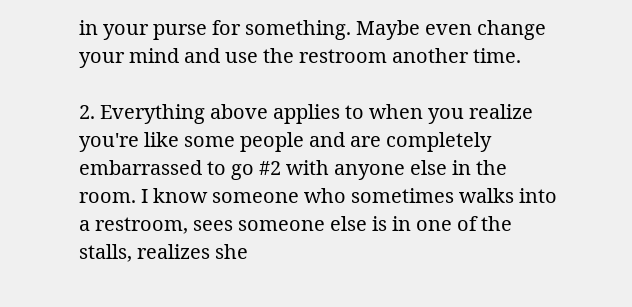in your purse for something. Maybe even change your mind and use the restroom another time.

2. Everything above applies to when you realize you're like some people and are completely embarrassed to go #2 with anyone else in the room. I know someone who sometimes walks into a restroom, sees someone else is in one of the stalls, realizes she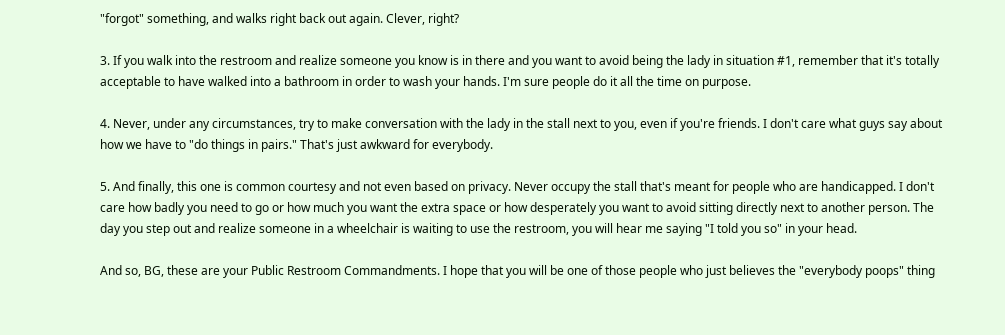"forgot" something, and walks right back out again. Clever, right?

3. If you walk into the restroom and realize someone you know is in there and you want to avoid being the lady in situation #1, remember that it's totally acceptable to have walked into a bathroom in order to wash your hands. I'm sure people do it all the time on purpose.

4. Never, under any circumstances, try to make conversation with the lady in the stall next to you, even if you're friends. I don't care what guys say about how we have to "do things in pairs." That's just awkward for everybody.

5. And finally, this one is common courtesy and not even based on privacy. Never occupy the stall that's meant for people who are handicapped. I don't care how badly you need to go or how much you want the extra space or how desperately you want to avoid sitting directly next to another person. The day you step out and realize someone in a wheelchair is waiting to use the restroom, you will hear me saying "I told you so" in your head.

And so, BG, these are your Public Restroom Commandments. I hope that you will be one of those people who just believes the "everybody poops" thing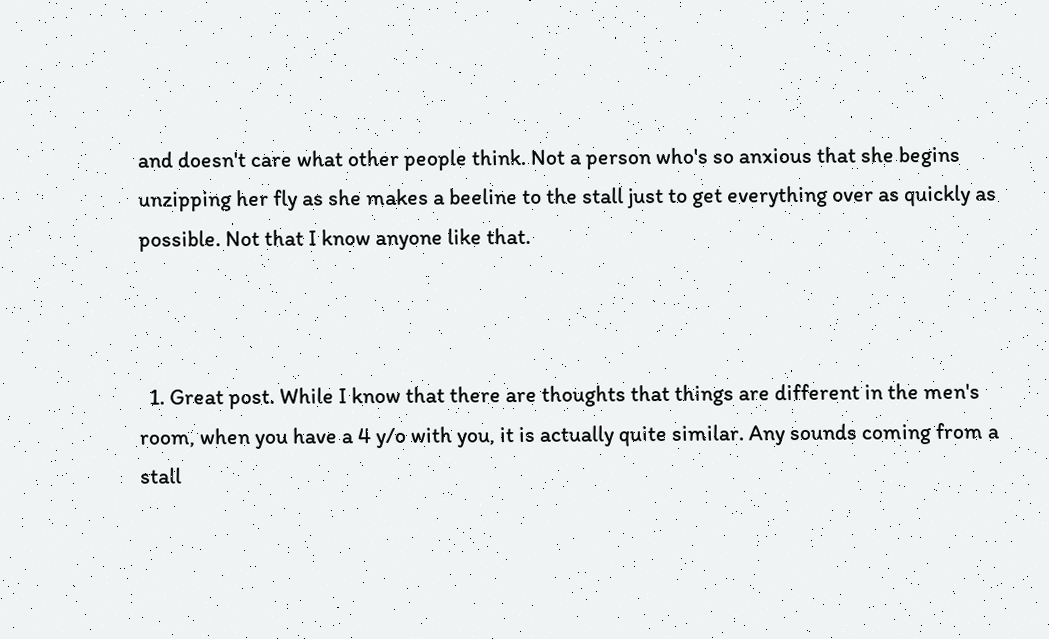and doesn't care what other people think. Not a person who's so anxious that she begins unzipping her fly as she makes a beeline to the stall just to get everything over as quickly as possible. Not that I know anyone like that.



  1. Great post. While I know that there are thoughts that things are different in the men's room, when you have a 4 y/o with you, it is actually quite similar. Any sounds coming from a stall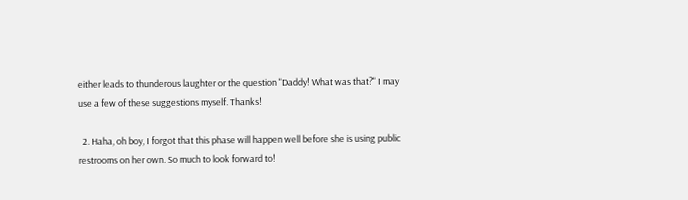either leads to thunderous laughter or the question "Daddy! What was that?" I may use a few of these suggestions myself. Thanks!

  2. Haha, oh boy, I forgot that this phase will happen well before she is using public restrooms on her own. So much to look forward to!